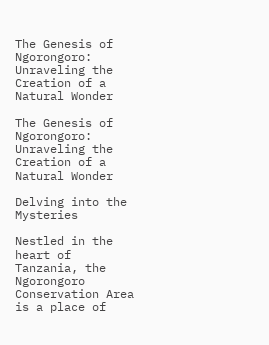The Genesis of Ngorongoro: Unraveling the Creation of a Natural Wonder

The Genesis of Ngorongoro: Unraveling the Creation of a Natural Wonder

Delving into the Mysteries

Nestled in the heart of Tanzania, the Ngorongoro Conservation Area is a place of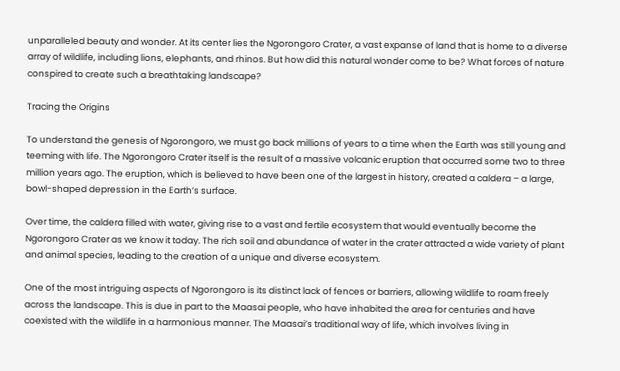unparalleled beauty and wonder. At its center lies the Ngorongoro Crater, a vast expanse of land that is home to a diverse array of wildlife, including lions, elephants, and rhinos. But how did this natural wonder come to be? What forces of nature conspired to create such a breathtaking landscape?

Tracing the Origins

To understand the genesis of Ngorongoro, we must go back millions of years to a time when the Earth was still young and teeming with life. The Ngorongoro Crater itself is the result of a massive volcanic eruption that occurred some two to three million years ago. The eruption, which is believed to have been one of the largest in history, created a caldera – a large, bowl-shaped depression in the Earth’s surface.

Over time, the caldera filled with water, giving rise to a vast and fertile ecosystem that would eventually become the Ngorongoro Crater as we know it today. The rich soil and abundance of water in the crater attracted a wide variety of plant and animal species, leading to the creation of a unique and diverse ecosystem.

One of the most intriguing aspects of Ngorongoro is its distinct lack of fences or barriers, allowing wildlife to roam freely across the landscape. This is due in part to the Maasai people, who have inhabited the area for centuries and have coexisted with the wildlife in a harmonious manner. The Maasai’s traditional way of life, which involves living in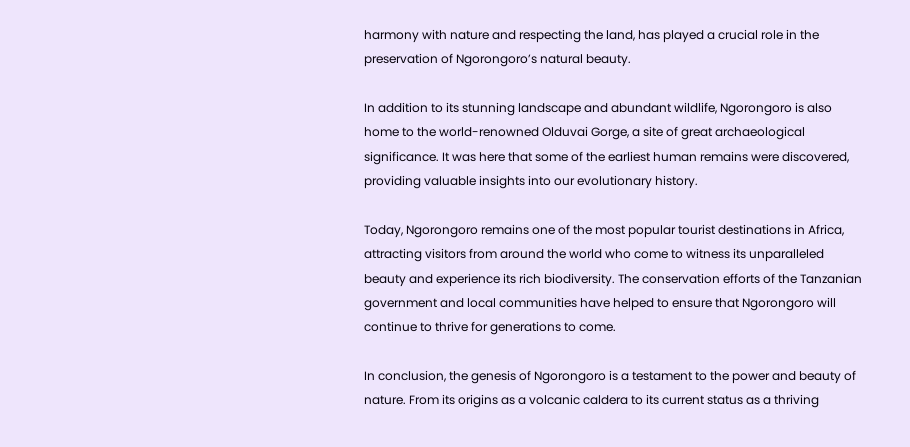harmony with nature and respecting the land, has played a crucial role in the preservation of Ngorongoro’s natural beauty.

In addition to its stunning landscape and abundant wildlife, Ngorongoro is also home to the world-renowned Olduvai Gorge, a site of great archaeological significance. It was here that some of the earliest human remains were discovered, providing valuable insights into our evolutionary history.

Today, Ngorongoro remains one of the most popular tourist destinations in Africa, attracting visitors from around the world who come to witness its unparalleled beauty and experience its rich biodiversity. The conservation efforts of the Tanzanian government and local communities have helped to ensure that Ngorongoro will continue to thrive for generations to come.

In conclusion, the genesis of Ngorongoro is a testament to the power and beauty of nature. From its origins as a volcanic caldera to its current status as a thriving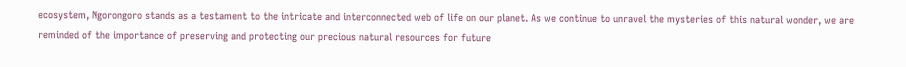ecosystem, Ngorongoro stands as a testament to the intricate and interconnected web of life on our planet. As we continue to unravel the mysteries of this natural wonder, we are reminded of the importance of preserving and protecting our precious natural resources for future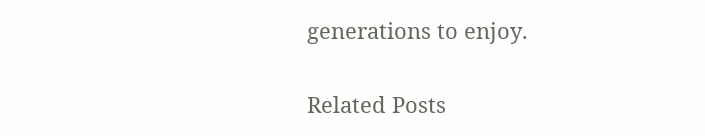generations to enjoy.

Related Posts